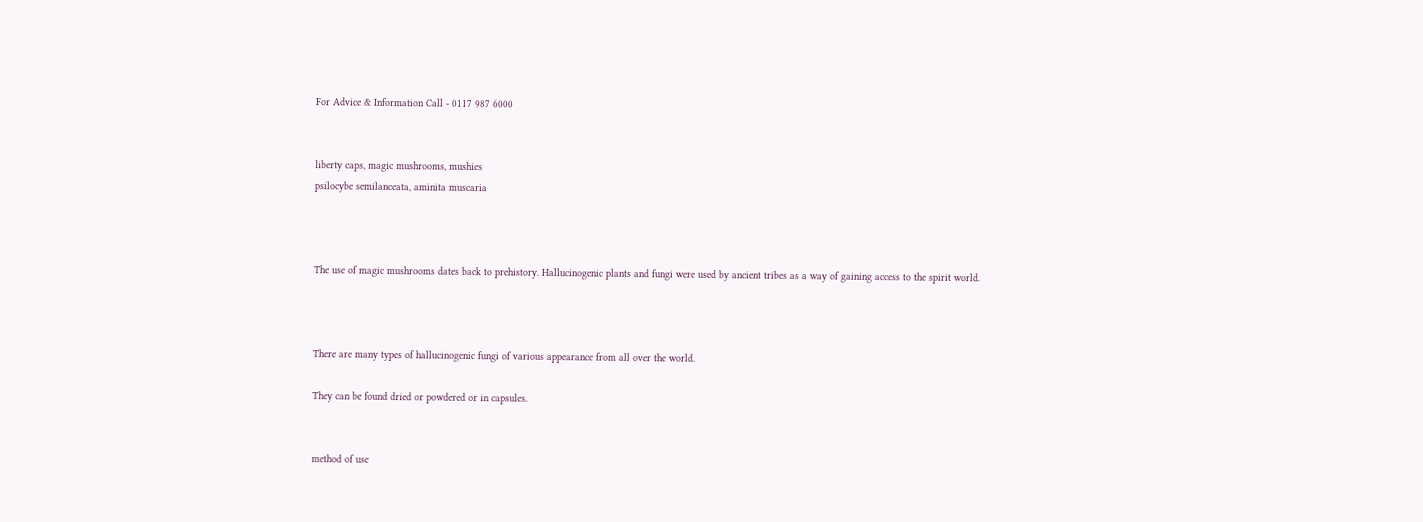For Advice & Information Call - 0117 987 6000


liberty caps, magic mushrooms, mushies
psilocybe semilanceata, aminita muscaria



The use of magic mushrooms dates back to prehistory. Hallucinogenic plants and fungi were used by ancient tribes as a way of gaining access to the spirit world.



There are many types of hallucinogenic fungi of various appearance from all over the world.

They can be found dried or powdered or in capsules.


method of use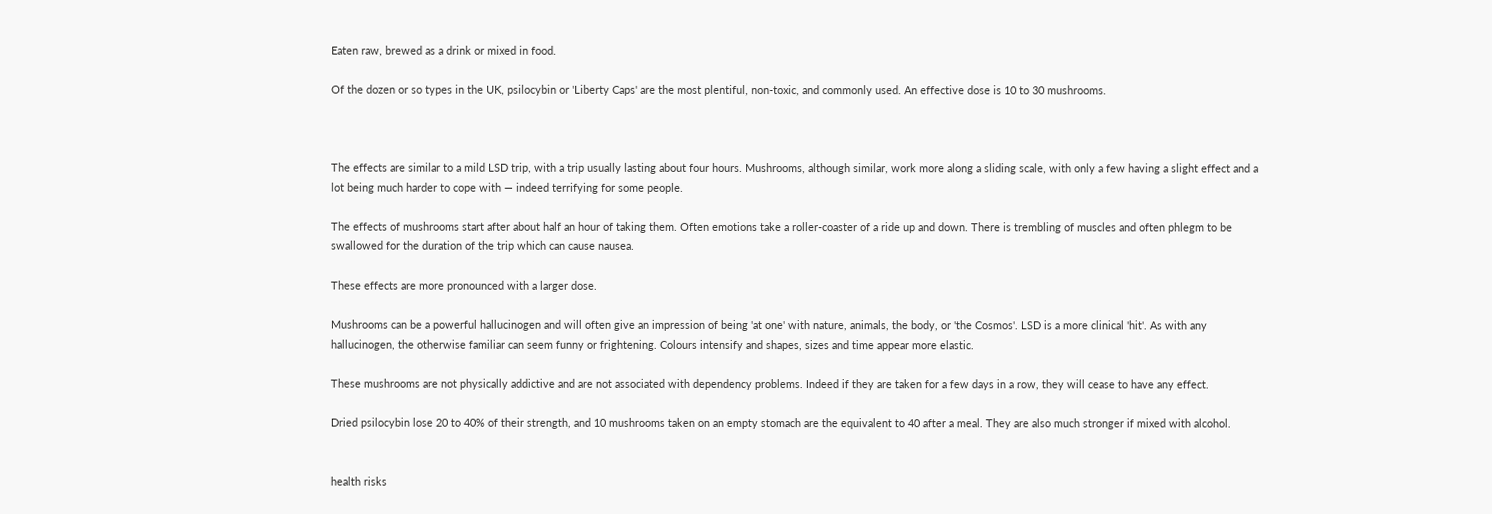Eaten raw, brewed as a drink or mixed in food.

Of the dozen or so types in the UK, psilocybin or 'Liberty Caps' are the most plentiful, non-toxic, and commonly used. An effective dose is 10 to 30 mushrooms.



The effects are similar to a mild LSD trip, with a trip usually lasting about four hours. Mushrooms, although similar, work more along a sliding scale, with only a few having a slight effect and a lot being much harder to cope with — indeed terrifying for some people.

The effects of mushrooms start after about half an hour of taking them. Often emotions take a roller-coaster of a ride up and down. There is trembling of muscles and often phlegm to be swallowed for the duration of the trip which can cause nausea.

These effects are more pronounced with a larger dose.

Mushrooms can be a powerful hallucinogen and will often give an impression of being 'at one' with nature, animals, the body, or 'the Cosmos'. LSD is a more clinical 'hit'. As with any hallucinogen, the otherwise familiar can seem funny or frightening. Colours intensify and shapes, sizes and time appear more elastic.

These mushrooms are not physically addictive and are not associated with dependency problems. Indeed if they are taken for a few days in a row, they will cease to have any effect.

Dried psilocybin lose 20 to 40% of their strength, and 10 mushrooms taken on an empty stomach are the equivalent to 40 after a meal. They are also much stronger if mixed with alcohol.


health risks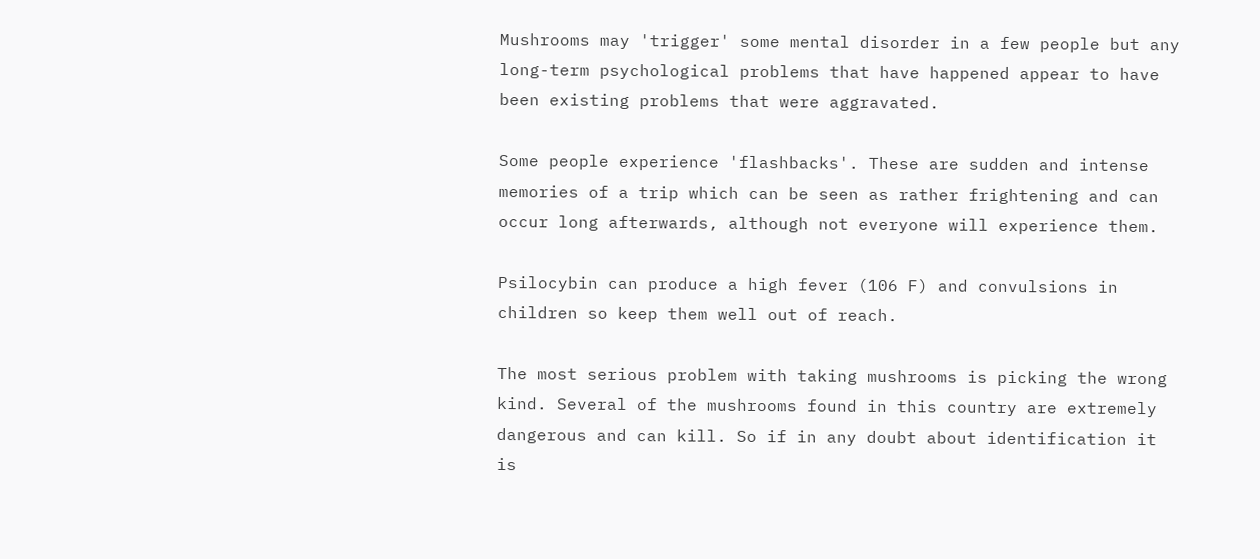Mushrooms may 'trigger' some mental disorder in a few people but any long-term psychological problems that have happened appear to have been existing problems that were aggravated.

Some people experience 'flashbacks'. These are sudden and intense memories of a trip which can be seen as rather frightening and can occur long afterwards, although not everyone will experience them.

Psilocybin can produce a high fever (106 F) and convulsions in children so keep them well out of reach.

The most serious problem with taking mushrooms is picking the wrong kind. Several of the mushrooms found in this country are extremely dangerous and can kill. So if in any doubt about identification it is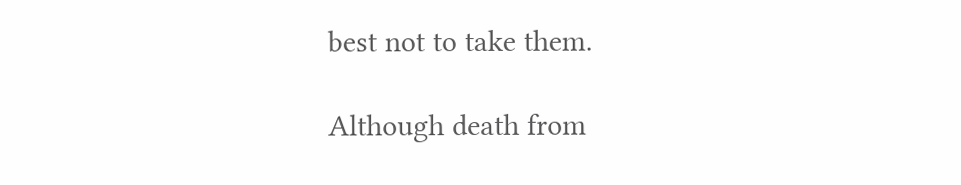best not to take them.

Although death from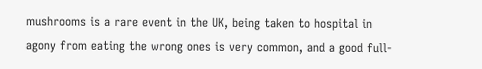mushrooms is a rare event in the UK, being taken to hospital in agony from eating the wrong ones is very common, and a good full-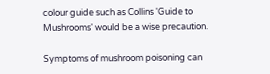colour guide such as Collins 'Guide to Mushrooms' would be a wise precaution.

Symptoms of mushroom poisoning can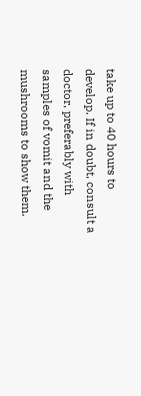take up to 40 hours to develop. If in doubt, consult a doctor, preferably with samples of vomit and the mushrooms to show them.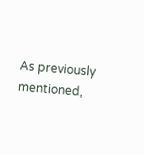As previously mentioned,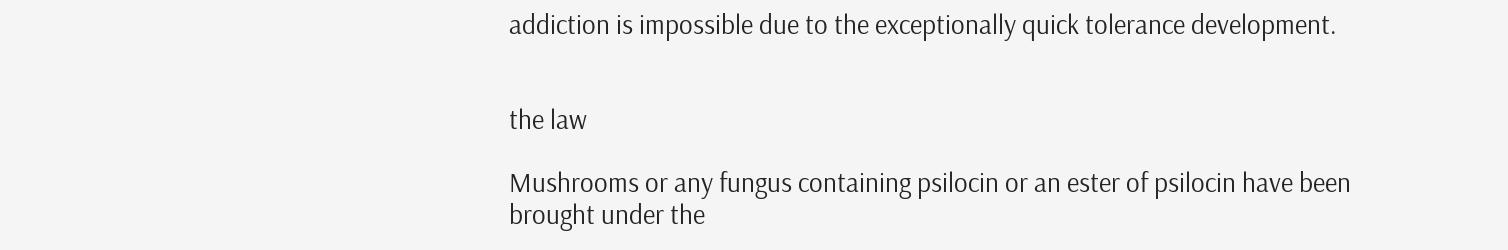addiction is impossible due to the exceptionally quick tolerance development.


the law

Mushrooms or any fungus containing psilocin or an ester of psilocin have been brought under the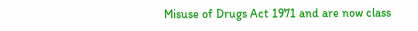Misuse of Drugs Act 1971 and are now class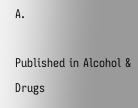A.

Published in Alcohol & Drugs